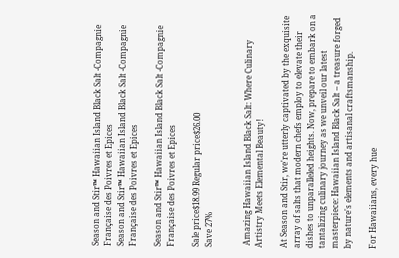Season and Stir™ Hawaiian Island Black Salt -Compagnie Française des Poivres et Epices
Season and Stir™ Hawaiian Island Black Salt -Compagnie Française des Poivres et Epices

Season and Stir™ Hawaiian Island Black Salt -Compagnie Française des Poivres et Epices

Sale price$18.99 Regular price$26.00
Save 27%


 Amazing Hawaiian Island Black Salt: Where Culinary Artistry Meets Elemental Beauty!

At Season and Stir, we're utterly captivated by the exquisite array of salts that modern chefs employ to elevate their dishes to unparalleled heights. Now, prepare to embark on a tantalizing culinary journey as we unveil our latest masterpiece: Hawaiian Island Black Salt – a treasure forged by nature's elements and artisanal craftsmanship.

For Hawaiians, every hue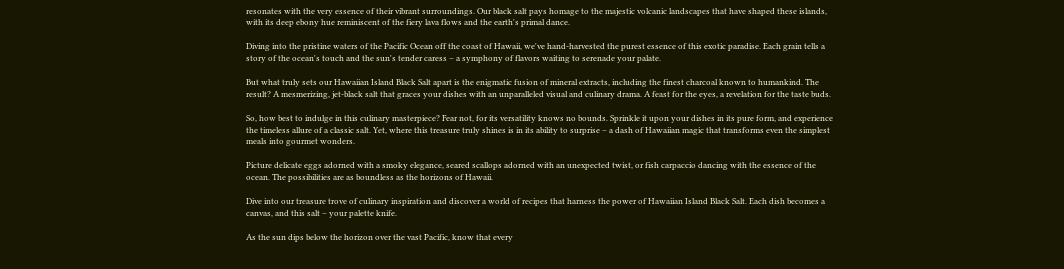resonates with the very essence of their vibrant surroundings. Our black salt pays homage to the majestic volcanic landscapes that have shaped these islands, with its deep ebony hue reminiscent of the fiery lava flows and the earth's primal dance.

Diving into the pristine waters of the Pacific Ocean off the coast of Hawaii, we've hand-harvested the purest essence of this exotic paradise. Each grain tells a story of the ocean's touch and the sun's tender caress – a symphony of flavors waiting to serenade your palate.

But what truly sets our Hawaiian Island Black Salt apart is the enigmatic fusion of mineral extracts, including the finest charcoal known to humankind. The result? A mesmerizing, jet-black salt that graces your dishes with an unparalleled visual and culinary drama. A feast for the eyes, a revelation for the taste buds.

So, how best to indulge in this culinary masterpiece? Fear not, for its versatility knows no bounds. Sprinkle it upon your dishes in its pure form, and experience the timeless allure of a classic salt. Yet, where this treasure truly shines is in its ability to surprise – a dash of Hawaiian magic that transforms even the simplest meals into gourmet wonders.

Picture delicate eggs adorned with a smoky elegance, seared scallops adorned with an unexpected twist, or fish carpaccio dancing with the essence of the ocean. The possibilities are as boundless as the horizons of Hawaii.

Dive into our treasure trove of culinary inspiration and discover a world of recipes that harness the power of Hawaiian Island Black Salt. Each dish becomes a canvas, and this salt – your palette knife.

As the sun dips below the horizon over the vast Pacific, know that every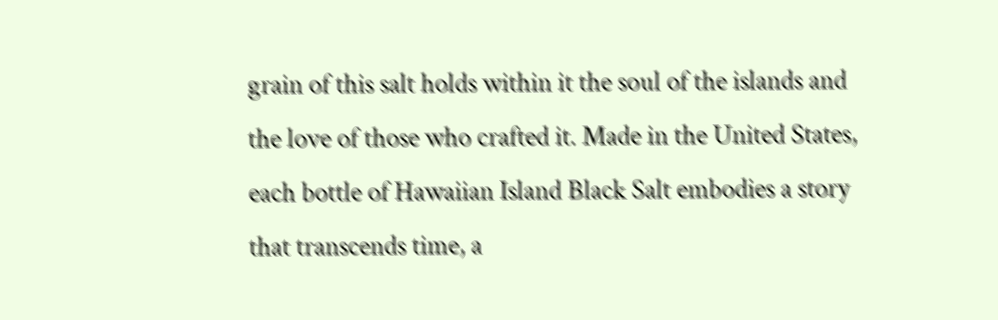grain of this salt holds within it the soul of the islands and the love of those who crafted it. Made in the United States, each bottle of Hawaiian Island Black Salt embodies a story that transcends time, a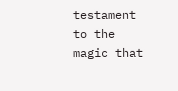testament to the magic that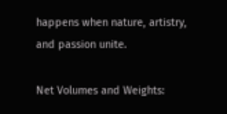happens when nature, artistry, and passion unite.

Net Volumes and Weights: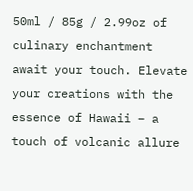50ml / 85g / 2.99oz of culinary enchantment await your touch. Elevate your creations with the essence of Hawaii – a touch of volcanic allure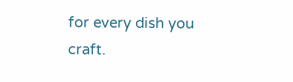for every dish you craft.